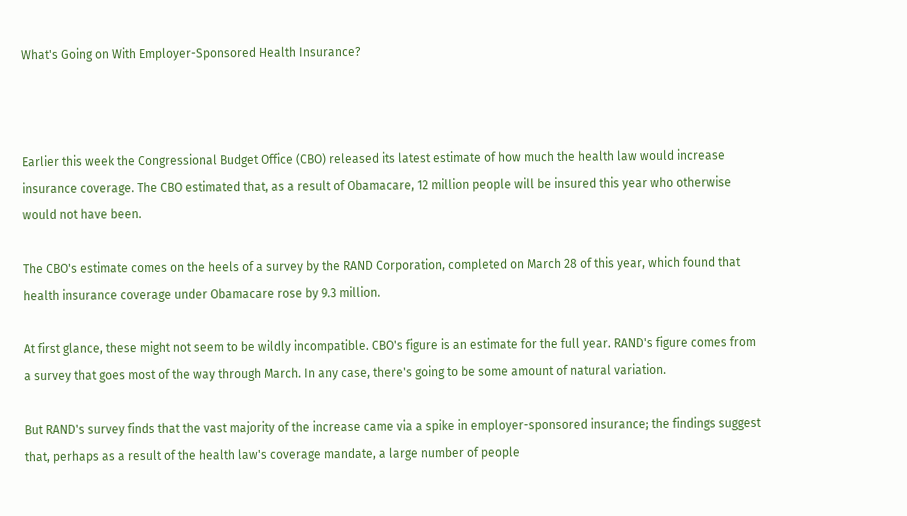What's Going on With Employer-Sponsored Health Insurance?



Earlier this week the Congressional Budget Office (CBO) released its latest estimate of how much the health law would increase insurance coverage. The CBO estimated that, as a result of Obamacare, 12 million people will be insured this year who otherwise would not have been.

The CBO's estimate comes on the heels of a survey by the RAND Corporation, completed on March 28 of this year, which found that health insurance coverage under Obamacare rose by 9.3 million.

At first glance, these might not seem to be wildly incompatible. CBO's figure is an estimate for the full year. RAND's figure comes from a survey that goes most of the way through March. In any case, there's going to be some amount of natural variation.

But RAND's survey finds that the vast majority of the increase came via a spike in employer-sponsored insurance; the findings suggest that, perhaps as a result of the health law's coverage mandate, a large number of people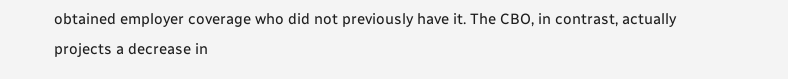obtained employer coverage who did not previously have it. The CBO, in contrast, actually projects a decrease in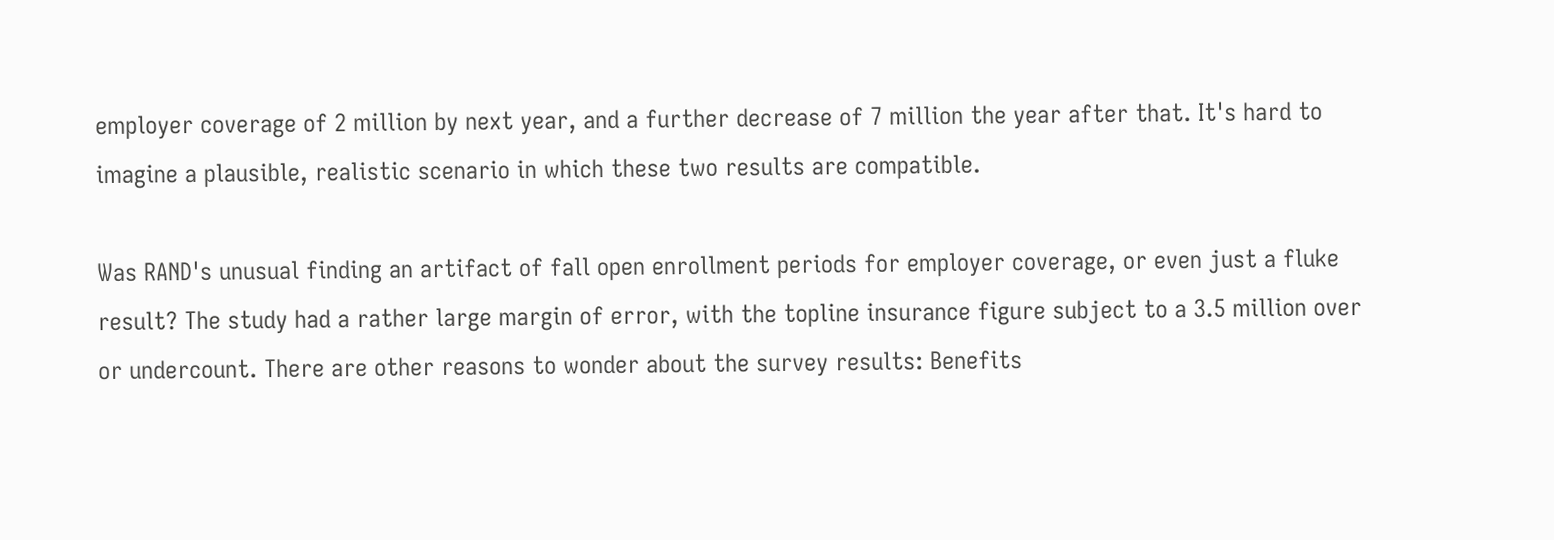employer coverage of 2 million by next year, and a further decrease of 7 million the year after that. It's hard to imagine a plausible, realistic scenario in which these two results are compatible.

Was RAND's unusual finding an artifact of fall open enrollment periods for employer coverage, or even just a fluke result? The study had a rather large margin of error, with the topline insurance figure subject to a 3.5 million over or undercount. There are other reasons to wonder about the survey results: Benefits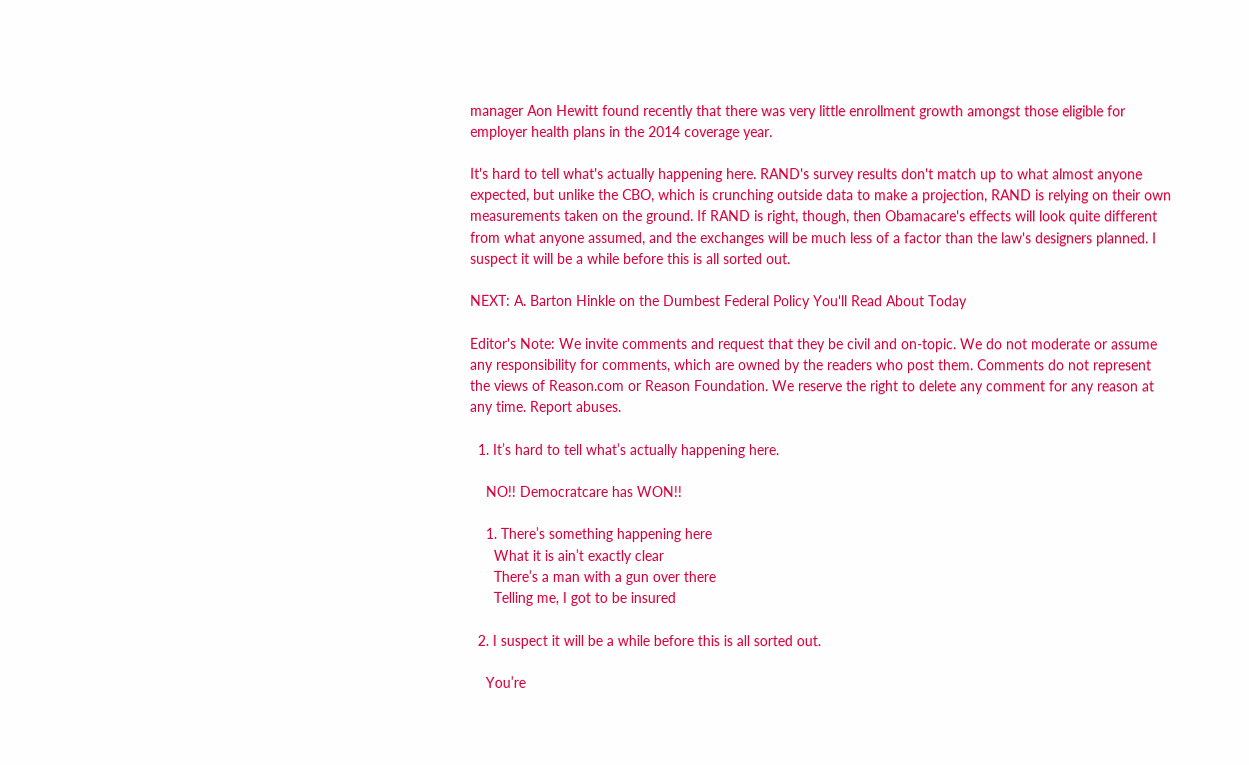manager Aon Hewitt found recently that there was very little enrollment growth amongst those eligible for employer health plans in the 2014 coverage year.

It's hard to tell what's actually happening here. RAND's survey results don't match up to what almost anyone expected, but unlike the CBO, which is crunching outside data to make a projection, RAND is relying on their own measurements taken on the ground. If RAND is right, though, then Obamacare's effects will look quite different from what anyone assumed, and the exchanges will be much less of a factor than the law's designers planned. I suspect it will be a while before this is all sorted out.

NEXT: A. Barton Hinkle on the Dumbest Federal Policy You'll Read About Today

Editor's Note: We invite comments and request that they be civil and on-topic. We do not moderate or assume any responsibility for comments, which are owned by the readers who post them. Comments do not represent the views of Reason.com or Reason Foundation. We reserve the right to delete any comment for any reason at any time. Report abuses.

  1. It’s hard to tell what’s actually happening here.

    NO!! Democratcare has WON!!

    1. There’s something happening here
      What it is ain’t exactly clear
      There’s a man with a gun over there
      Telling me, I got to be insured

  2. I suspect it will be a while before this is all sorted out.

    You’re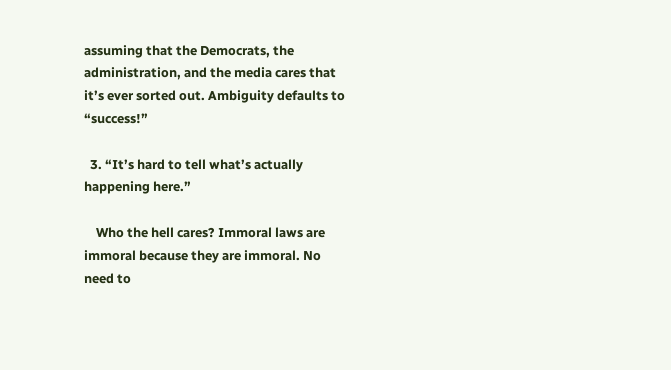assuming that the Democrats, the administration, and the media cares that it’s ever sorted out. Ambiguity defaults to “success!”

  3. “It’s hard to tell what’s actually happening here.”

    Who the hell cares? Immoral laws are immoral because they are immoral. No need to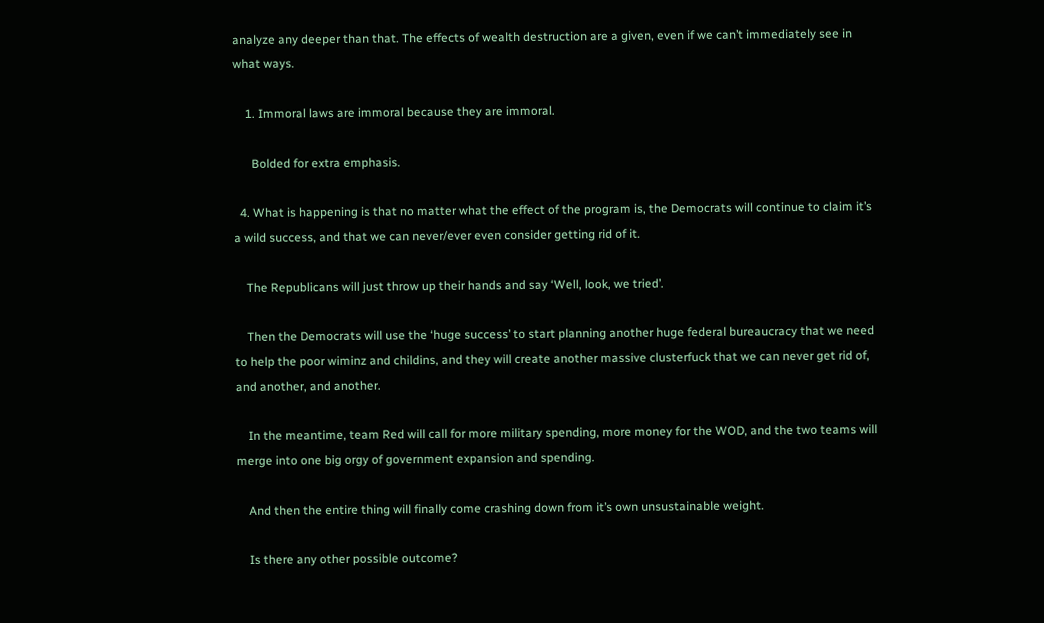analyze any deeper than that. The effects of wealth destruction are a given, even if we can’t immediately see in what ways.

    1. Immoral laws are immoral because they are immoral.

      Bolded for extra emphasis.

  4. What is happening is that no matter what the effect of the program is, the Democrats will continue to claim it’s a wild success, and that we can never/ever even consider getting rid of it.

    The Republicans will just throw up their hands and say ‘Well, look, we tried’.

    Then the Democrats will use the ‘huge success’ to start planning another huge federal bureaucracy that we need to help the poor wiminz and childins, and they will create another massive clusterfuck that we can never get rid of, and another, and another.

    In the meantime, team Red will call for more military spending, more money for the WOD, and the two teams will merge into one big orgy of government expansion and spending.

    And then the entire thing will finally come crashing down from it’s own unsustainable weight.

    Is there any other possible outcome?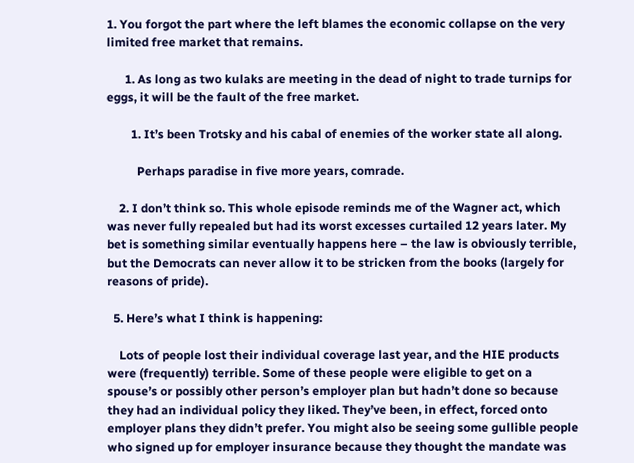1. You forgot the part where the left blames the economic collapse on the very limited free market that remains.

      1. As long as two kulaks are meeting in the dead of night to trade turnips for eggs, it will be the fault of the free market.

        1. It’s been Trotsky and his cabal of enemies of the worker state all along.

          Perhaps paradise in five more years, comrade.

    2. I don’t think so. This whole episode reminds me of the Wagner act, which was never fully repealed but had its worst excesses curtailed 12 years later. My bet is something similar eventually happens here – the law is obviously terrible, but the Democrats can never allow it to be stricken from the books (largely for reasons of pride).

  5. Here’s what I think is happening:

    Lots of people lost their individual coverage last year, and the HIE products were (frequently) terrible. Some of these people were eligible to get on a spouse’s or possibly other person’s employer plan but hadn’t done so because they had an individual policy they liked. They’ve been, in effect, forced onto employer plans they didn’t prefer. You might also be seeing some gullible people who signed up for employer insurance because they thought the mandate was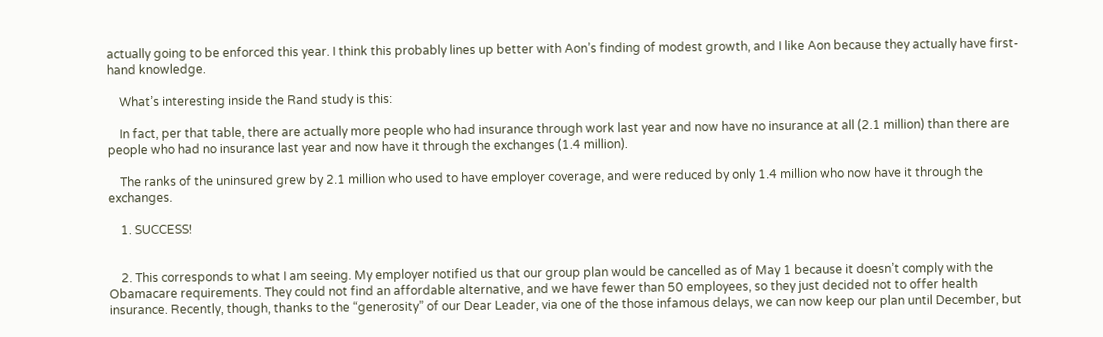actually going to be enforced this year. I think this probably lines up better with Aon’s finding of modest growth, and I like Aon because they actually have first-hand knowledge.

    What’s interesting inside the Rand study is this:

    In fact, per that table, there are actually more people who had insurance through work last year and now have no insurance at all (2.1 million) than there are people who had no insurance last year and now have it through the exchanges (1.4 million).

    The ranks of the uninsured grew by 2.1 million who used to have employer coverage, and were reduced by only 1.4 million who now have it through the exchanges.

    1. SUCCESS!


    2. This corresponds to what I am seeing. My employer notified us that our group plan would be cancelled as of May 1 because it doesn’t comply with the Obamacare requirements. They could not find an affordable alternative, and we have fewer than 50 employees, so they just decided not to offer health insurance. Recently, though, thanks to the “generosity” of our Dear Leader, via one of the those infamous delays, we can now keep our plan until December, but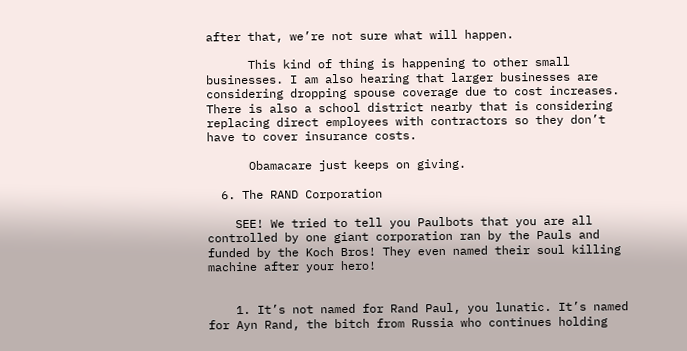after that, we’re not sure what will happen.

      This kind of thing is happening to other small businesses. I am also hearing that larger businesses are considering dropping spouse coverage due to cost increases. There is also a school district nearby that is considering replacing direct employees with contractors so they don’t have to cover insurance costs.

      Obamacare just keeps on giving.

  6. The RAND Corporation

    SEE! We tried to tell you Paulbots that you are all controlled by one giant corporation ran by the Pauls and funded by the Koch Bros! They even named their soul killing machine after your hero!


    1. It’s not named for Rand Paul, you lunatic. It’s named for Ayn Rand, the bitch from Russia who continues holding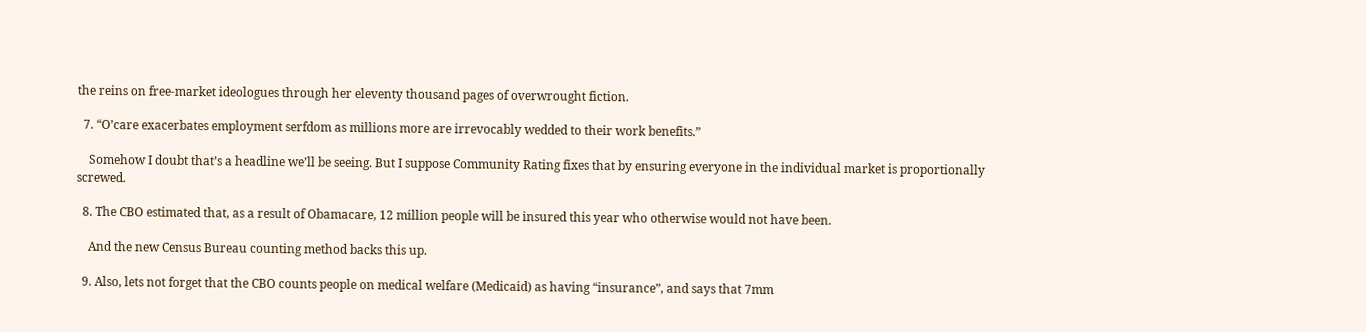the reins on free-market ideologues through her eleventy thousand pages of overwrought fiction.

  7. “O’care exacerbates employment serfdom as millions more are irrevocably wedded to their work benefits.”

    Somehow I doubt that’s a headline we’ll be seeing. But I suppose Community Rating fixes that by ensuring everyone in the individual market is proportionally screwed.

  8. The CBO estimated that, as a result of Obamacare, 12 million people will be insured this year who otherwise would not have been.

    And the new Census Bureau counting method backs this up.

  9. Also, lets not forget that the CBO counts people on medical welfare (Medicaid) as having “insurance”, and says that 7mm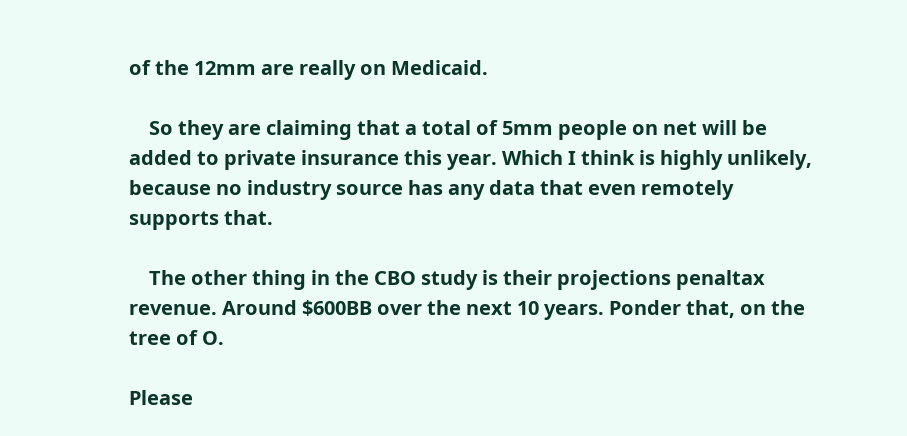of the 12mm are really on Medicaid.

    So they are claiming that a total of 5mm people on net will be added to private insurance this year. Which I think is highly unlikely, because no industry source has any data that even remotely supports that.

    The other thing in the CBO study is their projections penaltax revenue. Around $600BB over the next 10 years. Ponder that, on the tree of O.

Please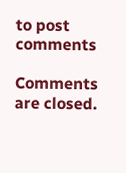to post comments

Comments are closed.